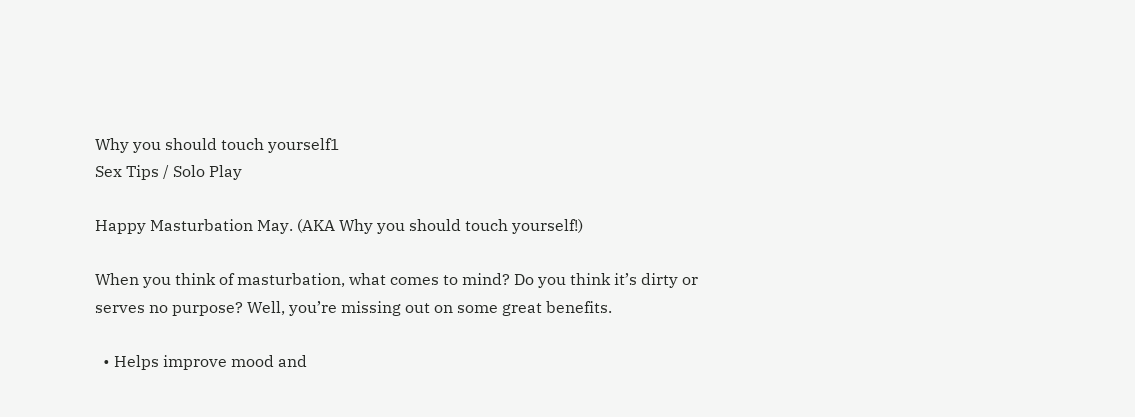Why you should touch yourself1
Sex Tips / Solo Play

Happy Masturbation May. (AKA Why you should touch yourself!)

When you think of masturbation, what comes to mind? Do you think it’s dirty or serves no purpose? Well, you’re missing out on some great benefits.

  • Helps improve mood and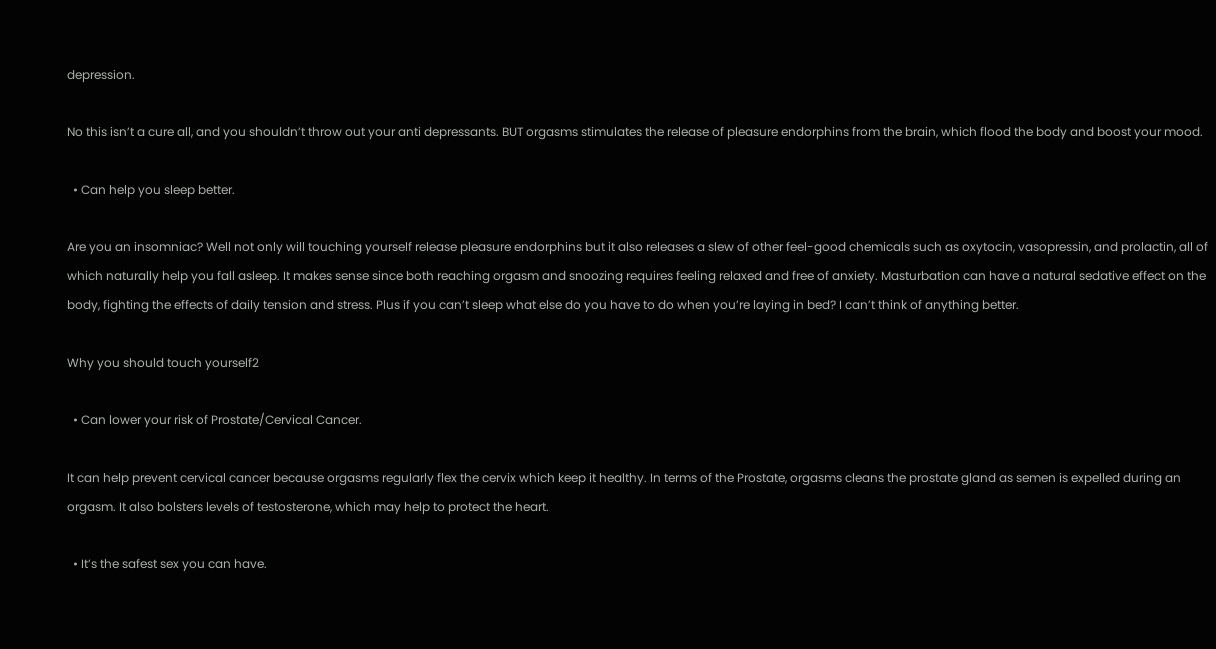depression.

No this isn’t a cure all, and you shouldn’t throw out your anti depressants. BUT orgasms stimulates the release of pleasure endorphins from the brain, which flood the body and boost your mood.

  • Can help you sleep better.

Are you an insomniac? Well not only will touching yourself release pleasure endorphins but it also releases a slew of other feel-good chemicals such as oxytocin, vasopressin, and prolactin, all of which naturally help you fall asleep. It makes sense since both reaching orgasm and snoozing requires feeling relaxed and free of anxiety. Masturbation can have a natural sedative effect on the body, fighting the effects of daily tension and stress. Plus if you can’t sleep what else do you have to do when you’re laying in bed? I can’t think of anything better.

Why you should touch yourself2

  • Can lower your risk of Prostate/Cervical Cancer.

It can help prevent cervical cancer because orgasms regularly flex the cervix which keep it healthy. In terms of the Prostate, orgasms cleans the prostate gland as semen is expelled during an orgasm. It also bolsters levels of testosterone, which may help to protect the heart.

  • It’s the safest sex you can have.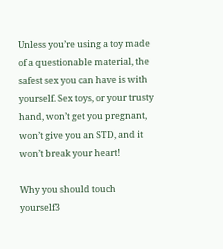Unless you’re using a toy made of a questionable material, the safest sex you can have is with yourself. Sex toys, or your trusty hand, won’t get you pregnant, won’t give you an STD, and it won’t break your heart!

Why you should touch yourself3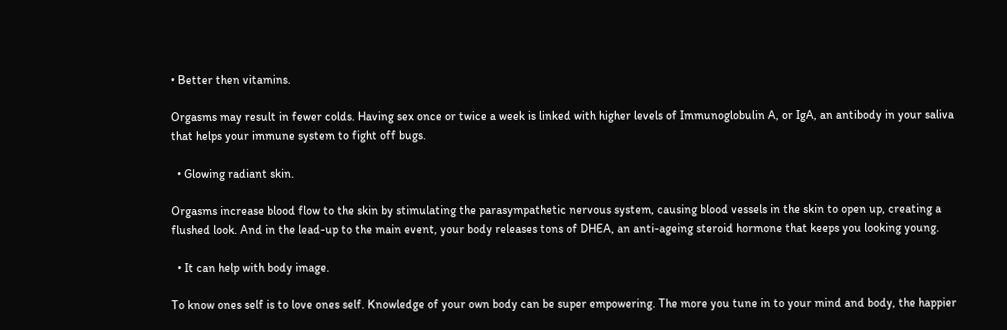• Better then vitamins.

Orgasms may result in fewer colds. Having sex once or twice a week is linked with higher levels of Immunoglobulin A, or IgA, an antibody in your saliva that helps your immune system to fight off bugs.

  • Glowing radiant skin.

Orgasms increase blood flow to the skin by stimulating the parasympathetic nervous system, causing blood vessels in the skin to open up, creating a
flushed look. And in the lead-up to the main event, your body releases tons of DHEA, an anti-ageing steroid hormone that keeps you looking young.

  • It can help with body image.

To know ones self is to love ones self. Knowledge of your own body can be super empowering. The more you tune in to your mind and body, the happier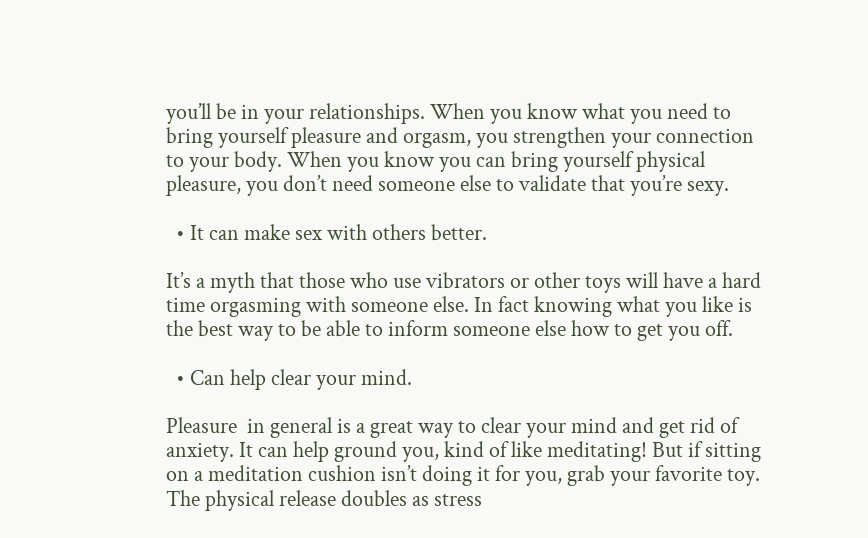you’ll be in your relationships. When you know what you need to bring yourself pleasure and orgasm, you strengthen your connection to your body. When you know you can bring yourself physical pleasure, you don’t need someone else to validate that you’re sexy.

  • It can make sex with others better.

It’s a myth that those who use vibrators or other toys will have a hard time orgasming with someone else. In fact knowing what you like is the best way to be able to inform someone else how to get you off.

  • Can help clear your mind.

Pleasure  in general is a great way to clear your mind and get rid of anxiety. It can help ground you, kind of like meditating! But if sitting on a meditation cushion isn’t doing it for you, grab your favorite toy. The physical release doubles as stress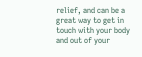relief, and can be a great way to get in touch with your body and out of your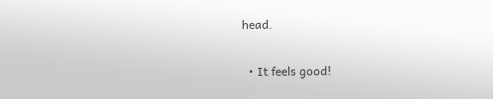head.

  • It feels good!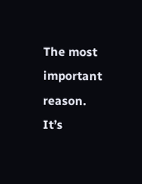The most important reason. It’s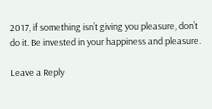2017, if something isn’t giving you pleasure, don’t do it. Be invested in your happiness and pleasure.

Leave a Reply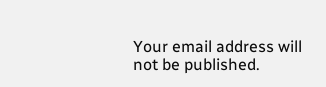Your email address will not be published.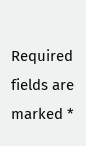Required fields are marked *